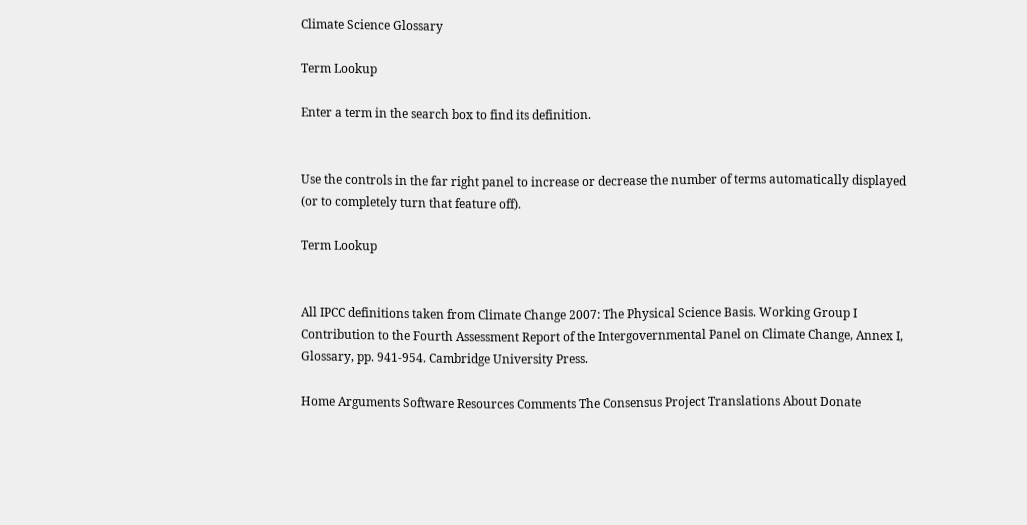Climate Science Glossary

Term Lookup

Enter a term in the search box to find its definition.


Use the controls in the far right panel to increase or decrease the number of terms automatically displayed (or to completely turn that feature off).

Term Lookup


All IPCC definitions taken from Climate Change 2007: The Physical Science Basis. Working Group I Contribution to the Fourth Assessment Report of the Intergovernmental Panel on Climate Change, Annex I, Glossary, pp. 941-954. Cambridge University Press.

Home Arguments Software Resources Comments The Consensus Project Translations About Donate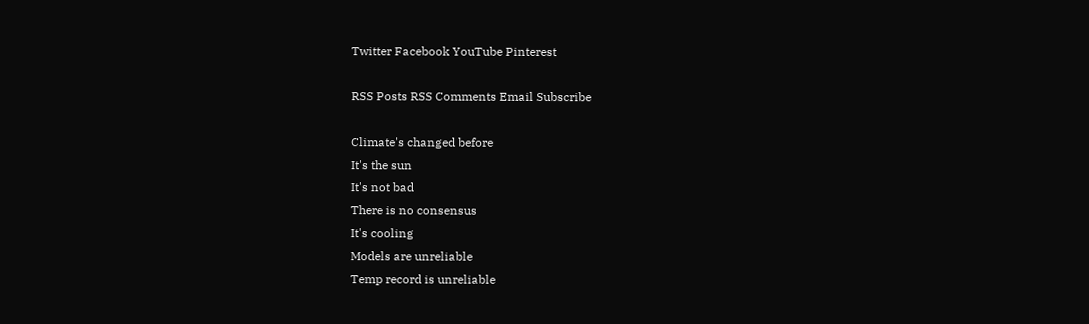Twitter Facebook YouTube Pinterest

RSS Posts RSS Comments Email Subscribe

Climate's changed before
It's the sun
It's not bad
There is no consensus
It's cooling
Models are unreliable
Temp record is unreliable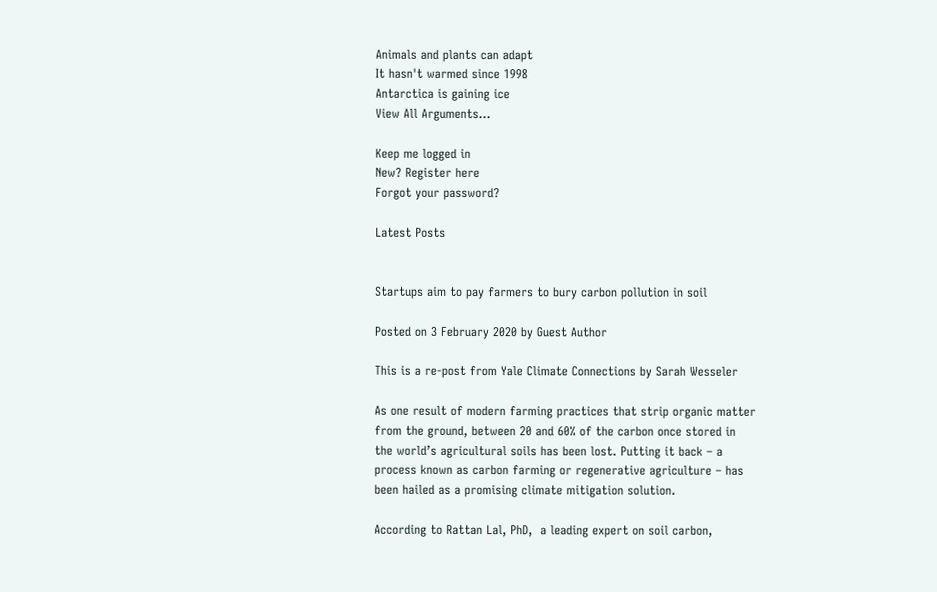Animals and plants can adapt
It hasn't warmed since 1998
Antarctica is gaining ice
View All Arguments...

Keep me logged in
New? Register here
Forgot your password?

Latest Posts


Startups aim to pay farmers to bury carbon pollution in soil

Posted on 3 February 2020 by Guest Author

This is a re-post from Yale Climate Connections by Sarah Wesseler

As one result of modern farming practices that strip organic matter from the ground, between 20 and 60% of the carbon once stored in the world’s agricultural soils has been lost. Putting it back – a process known as carbon farming or regenerative agriculture – has been hailed as a promising climate mitigation solution.

According to Rattan Lal, PhD,  a leading expert on soil carbon,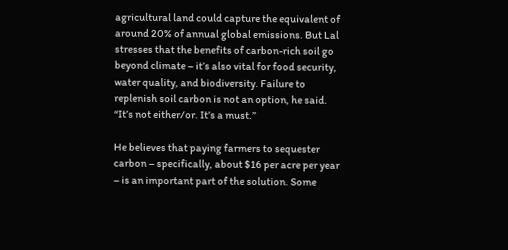agricultural land could capture the equivalent of around 20% of annual global emissions. But Lal stresses that the benefits of carbon-rich soil go beyond climate – it’s also vital for food security, water quality, and biodiversity. Failure to replenish soil carbon is not an option, he said. “It’s not either/or. It’s a must.”

He believes that paying farmers to sequester carbon – specifically, about $16 per acre per year – is an important part of the solution. Some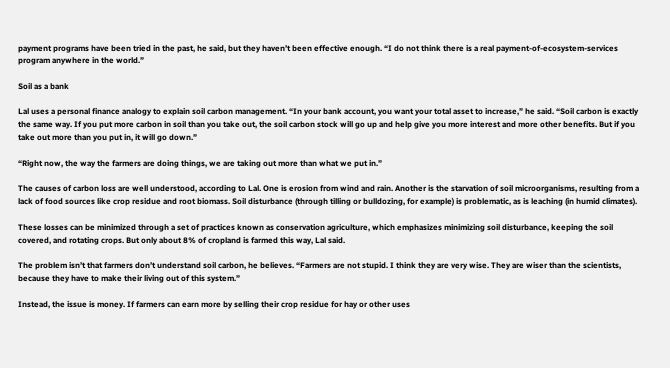payment programs have been tried in the past, he said, but they haven’t been effective enough. “I do not think there is a real payment-of-ecosystem-services program anywhere in the world.”

Soil as a bank

Lal uses a personal finance analogy to explain soil carbon management. “In your bank account, you want your total asset to increase,” he said. “Soil carbon is exactly the same way. If you put more carbon in soil than you take out, the soil carbon stock will go up and help give you more interest and more other benefits. But if you take out more than you put in, it will go down.”

“Right now, the way the farmers are doing things, we are taking out more than what we put in.”

The causes of carbon loss are well understood, according to Lal. One is erosion from wind and rain. Another is the starvation of soil microorganisms, resulting from a lack of food sources like crop residue and root biomass. Soil disturbance (through tilling or bulldozing, for example) is problematic, as is leaching (in humid climates).

These losses can be minimized through a set of practices known as conservation agriculture, which emphasizes minimizing soil disturbance, keeping the soil covered, and rotating crops. But only about 8% of cropland is farmed this way, Lal said.

The problem isn’t that farmers don’t understand soil carbon, he believes. “Farmers are not stupid. I think they are very wise. They are wiser than the scientists, because they have to make their living out of this system.”

Instead, the issue is money. If farmers can earn more by selling their crop residue for hay or other uses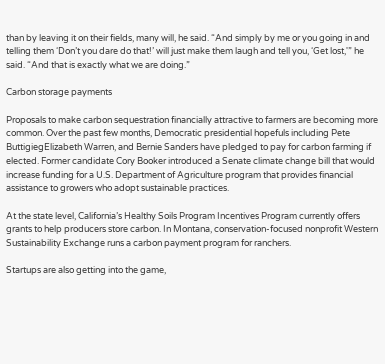than by leaving it on their fields, many will, he said. “And simply by me or you going in and telling them ‘Don’t you dare do that!’ will just make them laugh and tell you, ‘Get lost,'” he said. “And that is exactly what we are doing.”

Carbon storage payments

Proposals to make carbon sequestration financially attractive to farmers are becoming more common. Over the past few months, Democratic presidential hopefuls including Pete ButtigiegElizabeth Warren, and Bernie Sanders have pledged to pay for carbon farming if elected. Former candidate Cory Booker introduced a Senate climate change bill that would increase funding for a U.S. Department of Agriculture program that provides financial assistance to growers who adopt sustainable practices.

At the state level, California’s Healthy Soils Program Incentives Program currently offers grants to help producers store carbon. In Montana, conservation-focused nonprofit Western Sustainability Exchange runs a carbon payment program for ranchers.

Startups are also getting into the game,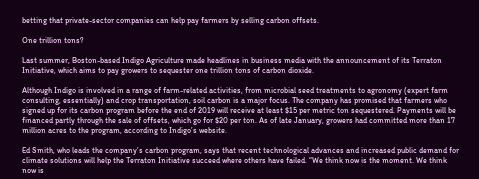betting that private-sector companies can help pay farmers by selling carbon offsets.

One trillion tons?

Last summer, Boston-based Indigo Agriculture made headlines in business media with the announcement of its Terraton Initiative, which aims to pay growers to sequester one trillion tons of carbon dioxide.

Although Indigo is involved in a range of farm-related activities, from microbial seed treatments to agronomy (expert farm consulting, essentially) and crop transportation, soil carbon is a major focus. The company has promised that farmers who signed up for its carbon program before the end of 2019 will receive at least $15 per metric ton sequestered. Payments will be financed partly through the sale of offsets, which go for $20 per ton. As of late January, growers had committed more than 17 million acres to the program, according to Indigo’s website.

Ed Smith, who leads the company’s carbon program, says that recent technological advances and increased public demand for climate solutions will help the Terraton Initiative succeed where others have failed. “We think now is the moment. We think now is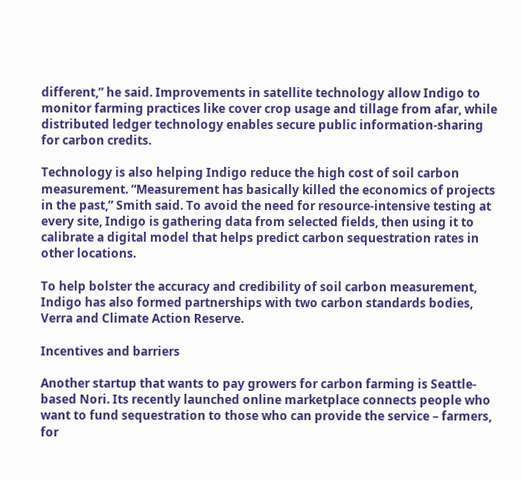different,” he said. Improvements in satellite technology allow Indigo to monitor farming practices like cover crop usage and tillage from afar, while distributed ledger technology enables secure public information-sharing for carbon credits.

Technology is also helping Indigo reduce the high cost of soil carbon measurement. “Measurement has basically killed the economics of projects in the past,” Smith said. To avoid the need for resource-intensive testing at every site, Indigo is gathering data from selected fields, then using it to calibrate a digital model that helps predict carbon sequestration rates in other locations.

To help bolster the accuracy and credibility of soil carbon measurement, Indigo has also formed partnerships with two carbon standards bodies, Verra and Climate Action Reserve.

Incentives and barriers

Another startup that wants to pay growers for carbon farming is Seattle-based Nori. Its recently launched online marketplace connects people who want to fund sequestration to those who can provide the service – farmers, for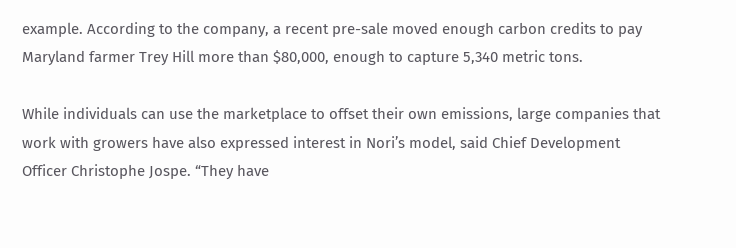example. According to the company, a recent pre-sale moved enough carbon credits to pay Maryland farmer Trey Hill more than $80,000, enough to capture 5,340 metric tons.

While individuals can use the marketplace to offset their own emissions, large companies that work with growers have also expressed interest in Nori’s model, said Chief Development Officer Christophe Jospe. “They have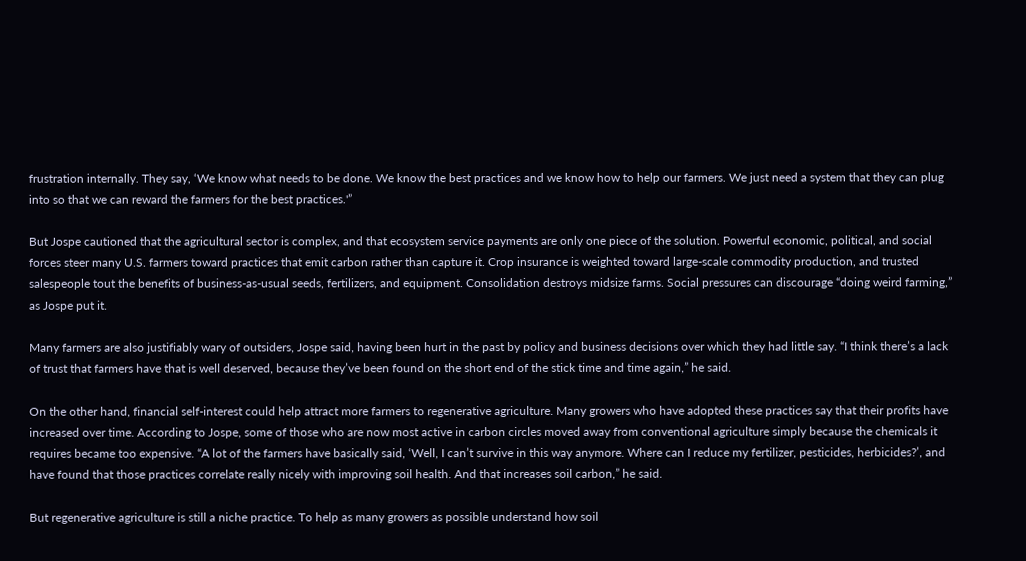frustration internally. They say, ‘We know what needs to be done. We know the best practices and we know how to help our farmers. We just need a system that they can plug into so that we can reward the farmers for the best practices.'”

But Jospe cautioned that the agricultural sector is complex, and that ecosystem service payments are only one piece of the solution. Powerful economic, political, and social forces steer many U.S. farmers toward practices that emit carbon rather than capture it. Crop insurance is weighted toward large-scale commodity production, and trusted salespeople tout the benefits of business-as-usual seeds, fertilizers, and equipment. Consolidation destroys midsize farms. Social pressures can discourage “doing weird farming,” as Jospe put it.

Many farmers are also justifiably wary of outsiders, Jospe said, having been hurt in the past by policy and business decisions over which they had little say. “I think there’s a lack of trust that farmers have that is well deserved, because they’ve been found on the short end of the stick time and time again,” he said.

On the other hand, financial self-interest could help attract more farmers to regenerative agriculture. Many growers who have adopted these practices say that their profits have increased over time. According to Jospe, some of those who are now most active in carbon circles moved away from conventional agriculture simply because the chemicals it requires became too expensive. “A lot of the farmers have basically said, ‘Well, I can’t survive in this way anymore. Where can I reduce my fertilizer, pesticides, herbicides?’, and have found that those practices correlate really nicely with improving soil health. And that increases soil carbon,” he said.

But regenerative agriculture is still a niche practice. To help as many growers as possible understand how soil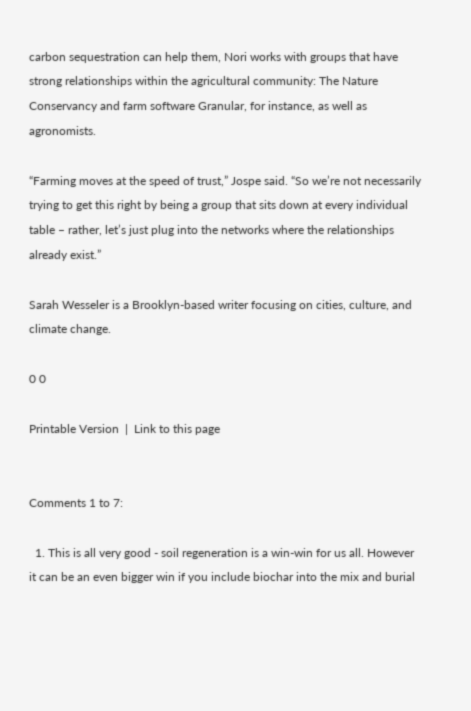carbon sequestration can help them, Nori works with groups that have strong relationships within the agricultural community: The Nature Conservancy and farm software Granular, for instance, as well as agronomists.

“Farming moves at the speed of trust,” Jospe said. “So we’re not necessarily trying to get this right by being a group that sits down at every individual table – rather, let’s just plug into the networks where the relationships already exist.”

Sarah Wesseler is a Brooklyn-based writer focusing on cities, culture, and climate change.

0 0

Printable Version  |  Link to this page


Comments 1 to 7:

  1. This is all very good - soil regeneration is a win-win for us all. However it can be an even bigger win if you include biochar into the mix and burial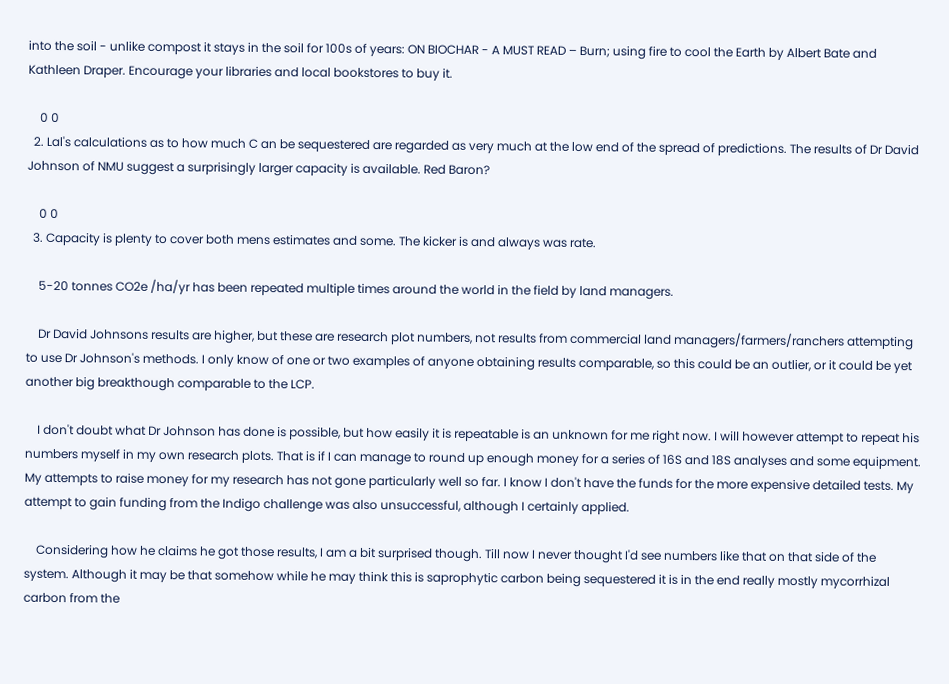into the soil - unlike compost it stays in the soil for 100s of years: ON BIOCHAR - A MUST READ – Burn; using fire to cool the Earth by Albert Bate and Kathleen Draper. Encourage your libraries and local bookstores to buy it.

    0 0
  2. Lal's calculations as to how much C an be sequestered are regarded as very much at the low end of the spread of predictions. The results of Dr David Johnson of NMU suggest a surprisingly larger capacity is available. Red Baron?

    0 0
  3. Capacity is plenty to cover both mens estimates and some. The kicker is and always was rate.

    5-20 tonnes CO2e /ha/yr has been repeated multiple times around the world in the field by land managers.

    Dr David Johnsons results are higher, but these are research plot numbers, not results from commercial land managers/farmers/ranchers attempting to use Dr Johnson's methods. I only know of one or two examples of anyone obtaining results comparable, so this could be an outlier, or it could be yet another big breakthough comparable to the LCP.

    I don't doubt what Dr Johnson has done is possible, but how easily it is repeatable is an unknown for me right now. I will however attempt to repeat his numbers myself in my own research plots. That is if I can manage to round up enough money for a series of 16S and 18S analyses and some equipment. My attempts to raise money for my research has not gone particularly well so far. I know I don't have the funds for the more expensive detailed tests. My attempt to gain funding from the Indigo challenge was also unsuccessful, although I certainly applied.

    Considering how he claims he got those results, I am a bit surprised though. Till now I never thought I'd see numbers like that on that side of the system. Although it may be that somehow while he may think this is saprophytic carbon being sequestered it is in the end really mostly mycorrhizal carbon from the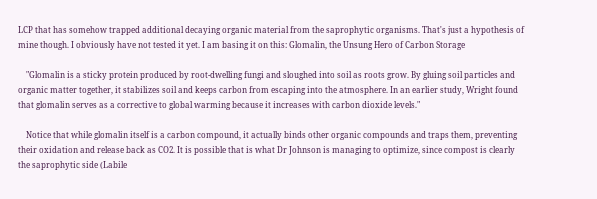LCP that has somehow trapped additional decaying organic material from the saprophytic organisms. That's just a hypothesis of mine though. I obviously have not tested it yet. I am basing it on this: Glomalin, the Unsung Hero of Carbon Storage

    "Glomalin is a sticky protein produced by root-dwelling fungi and sloughed into soil as roots grow. By gluing soil particles and organic matter together, it stabilizes soil and keeps carbon from escaping into the atmosphere. In an earlier study, Wright found that glomalin serves as a corrective to global warming because it increases with carbon dioxide levels."

    Notice that while glomalin itself is a carbon compound, it actually binds other organic compounds and traps them, preventing their oxidation and release back as CO2. It is possible that is what Dr Johnson is managing to optimize, since compost is clearly the saprophytic side (Labile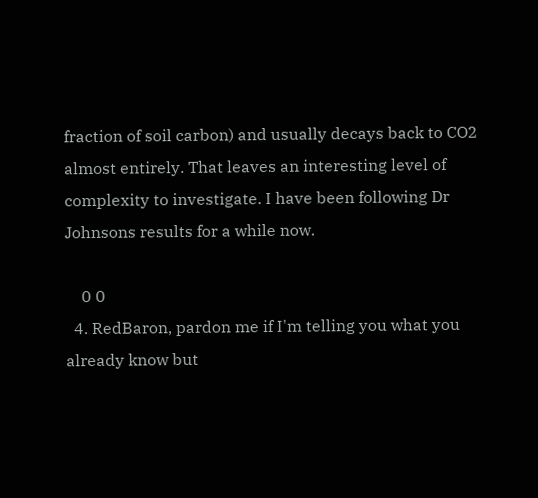fraction of soil carbon) and usually decays back to CO2 almost entirely. That leaves an interesting level of complexity to investigate. I have been following Dr Johnsons results for a while now.

    0 0
  4. RedBaron, pardon me if I'm telling you what you already know but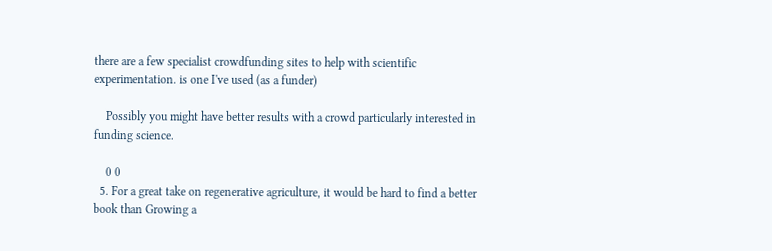there are a few specialist crowdfunding sites to help with scientific experimentation. is one I've used (as a funder)

    Possibly you might have better results with a crowd particularly interested in funding science.

    0 0
  5. For a great take on regenerative agriculture, it would be hard to find a better book than Growing a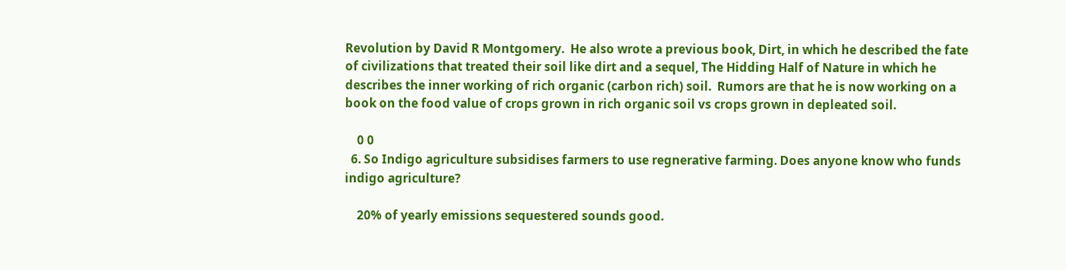Revolution by David R Montgomery.  He also wrote a previous book, Dirt, in which he described the fate of civilizations that treated their soil like dirt and a sequel, The Hidding Half of Nature in which he describes the inner working of rich organic (carbon rich) soil.  Rumors are that he is now working on a book on the food value of crops grown in rich organic soil vs crops grown in depleated soil.

    0 0
  6. So Indigo agriculture subsidises farmers to use regnerative farming. Does anyone know who funds indigo agriculture?

    20% of yearly emissions sequestered sounds good.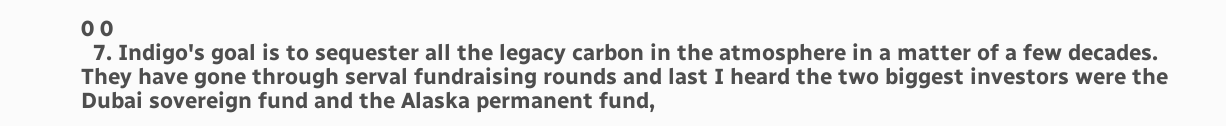0 0
  7. Indigo's goal is to sequester all the legacy carbon in the atmosphere in a matter of a few decades. They have gone through serval fundraising rounds and last I heard the two biggest investors were the Dubai sovereign fund and the Alaska permanent fund,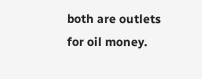both are outlets for oil money.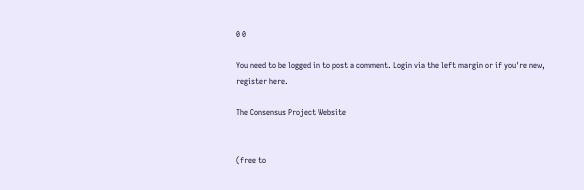0 0

You need to be logged in to post a comment. Login via the left margin or if you're new, register here.

The Consensus Project Website


(free to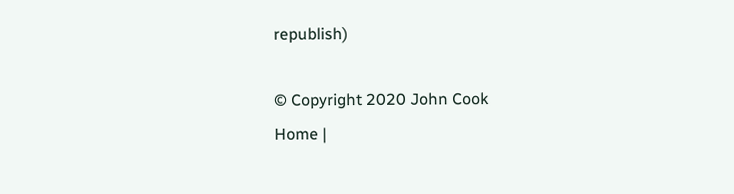republish)

© Copyright 2020 John Cook
Home |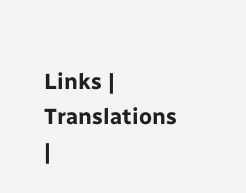Links | Translations |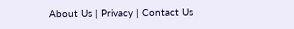About Us | Privacy | Contact Us